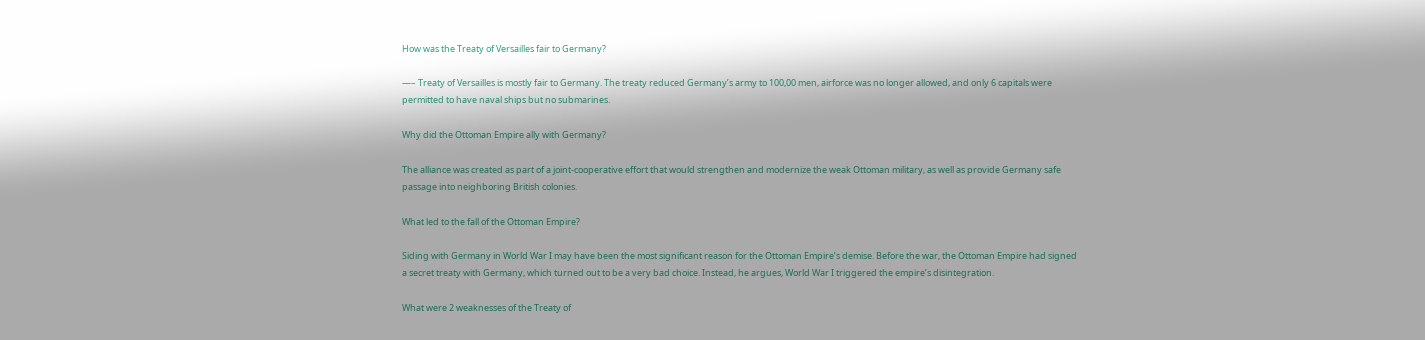How was the Treaty of Versailles fair to Germany?

—– Treaty of Versailles is mostly fair to Germany. The treaty reduced Germany’s army to 100,00 men, airforce was no longer allowed, and only 6 capitals were permitted to have naval ships but no submarines.

Why did the Ottoman Empire ally with Germany?

The alliance was created as part of a joint-cooperative effort that would strengthen and modernize the weak Ottoman military, as well as provide Germany safe passage into neighboring British colonies.

What led to the fall of the Ottoman Empire?

Siding with Germany in World War I may have been the most significant reason for the Ottoman Empire’s demise. Before the war, the Ottoman Empire had signed a secret treaty with Germany, which turned out to be a very bad choice. Instead, he argues, World War I triggered the empire’s disintegration.

What were 2 weaknesses of the Treaty of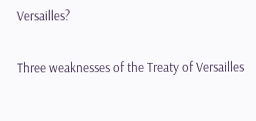Versailles?

Three weaknesses of the Treaty of Versailles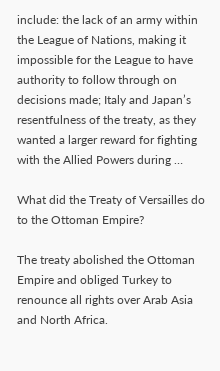include: the lack of an army within the League of Nations, making it impossible for the League to have authority to follow through on decisions made; Italy and Japan’s resentfulness of the treaty, as they wanted a larger reward for fighting with the Allied Powers during …

What did the Treaty of Versailles do to the Ottoman Empire?

The treaty abolished the Ottoman Empire and obliged Turkey to renounce all rights over Arab Asia and North Africa.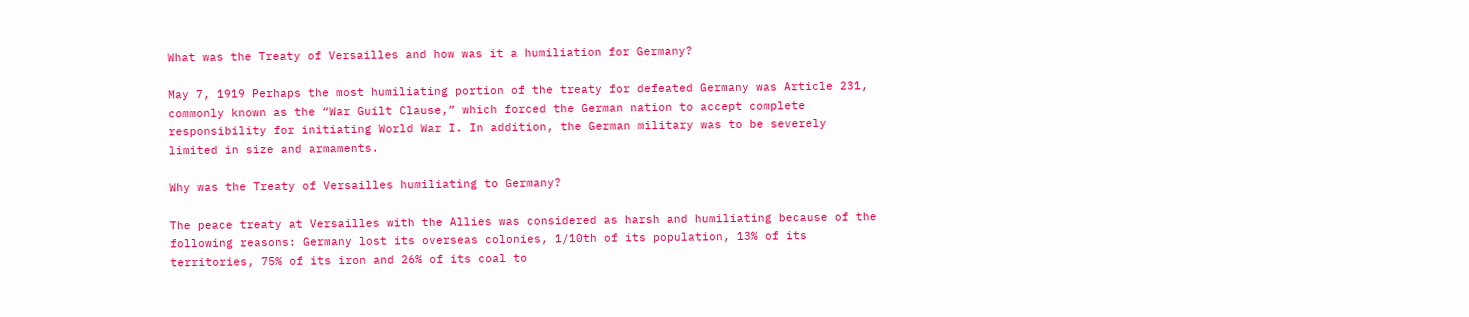What was the Treaty of Versailles and how was it a humiliation for Germany?

May 7, 1919 Perhaps the most humiliating portion of the treaty for defeated Germany was Article 231, commonly known as the “War Guilt Clause,” which forced the German nation to accept complete responsibility for initiating World War I. In addition, the German military was to be severely limited in size and armaments.

Why was the Treaty of Versailles humiliating to Germany?

The peace treaty at Versailles with the Allies was considered as harsh and humiliating because of the following reasons: Germany lost its overseas colonies, 1/10th of its population, 13% of its territories, 75% of its iron and 26% of its coal to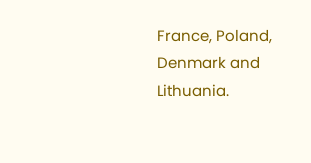France, Poland, Denmark and Lithuania.